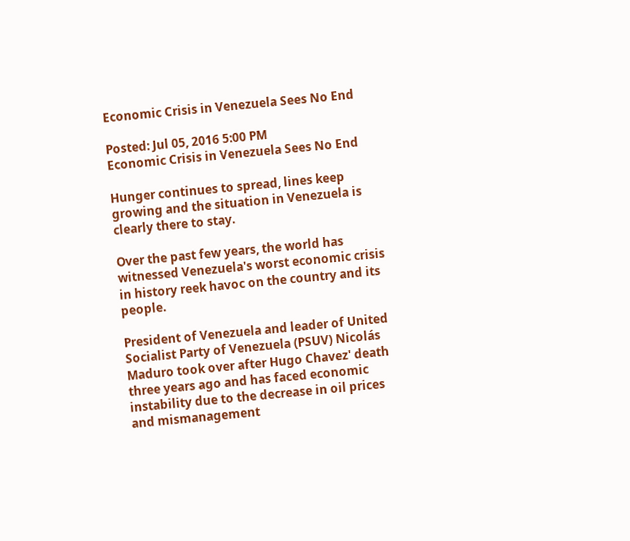Economic Crisis in Venezuela Sees No End

Posted: Jul 05, 2016 5:00 PM
Economic Crisis in Venezuela Sees No End

Hunger continues to spread, lines keep growing and the situation in Venezuela is clearly there to stay.

Over the past few years, the world has witnessed Venezuela's worst economic crisis in history reek havoc on the country and its people.

President of Venezuela and leader of United Socialist Party of Venezuela (PSUV) Nicolás Maduro took over after Hugo Chavez' death three years ago and has faced economic instability due to the decrease in oil prices and mismanagement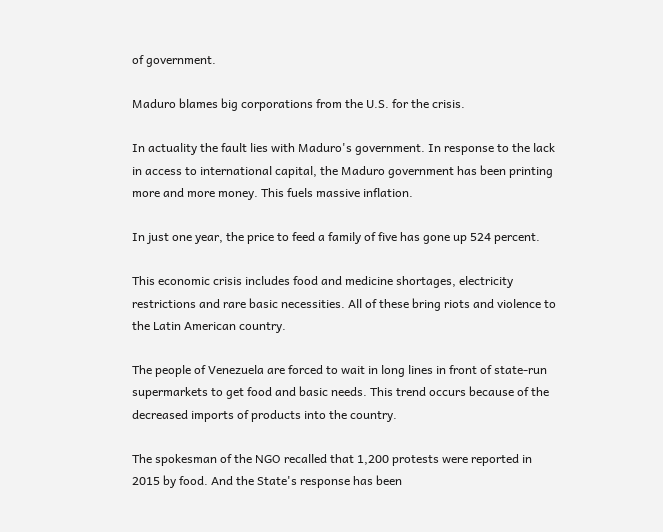of government.

Maduro blames big corporations from the U.S. for the crisis.

In actuality the fault lies with Maduro's government. In response to the lack in access to international capital, the Maduro government has been printing more and more money. This fuels massive inflation.

In just one year, the price to feed a family of five has gone up 524 percent.

This economic crisis includes food and medicine shortages, electricity restrictions and rare basic necessities. All of these bring riots and violence to the Latin American country.

The people of Venezuela are forced to wait in long lines in front of state-run supermarkets to get food and basic needs. This trend occurs because of the decreased imports of products into the country.

The spokesman of the NGO recalled that 1,200 protests were reported in 2015 by food. And the State's response has been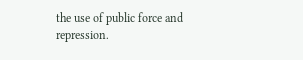the use of public force and repression.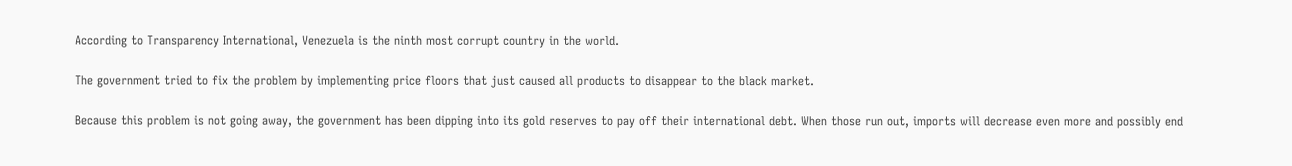According to Transparency International, Venezuela is the ninth most corrupt country in the world.

The government tried to fix the problem by implementing price floors that just caused all products to disappear to the black market.

Because this problem is not going away, the government has been dipping into its gold reserves to pay off their international debt. When those run out, imports will decrease even more and possibly end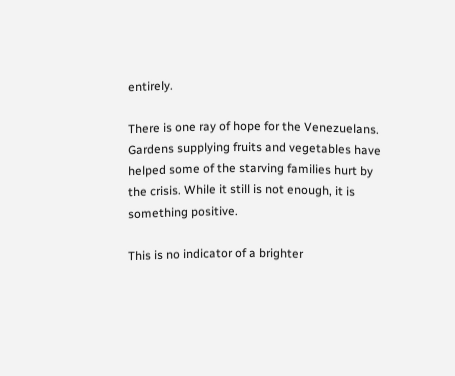entirely.

There is one ray of hope for the Venezuelans. Gardens supplying fruits and vegetables have helped some of the starving families hurt by the crisis. While it still is not enough, it is something positive.

This is no indicator of a brighter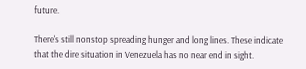future.

There's still nonstop spreading hunger and long lines. These indicate that the dire situation in Venezuela has no near end in sight.